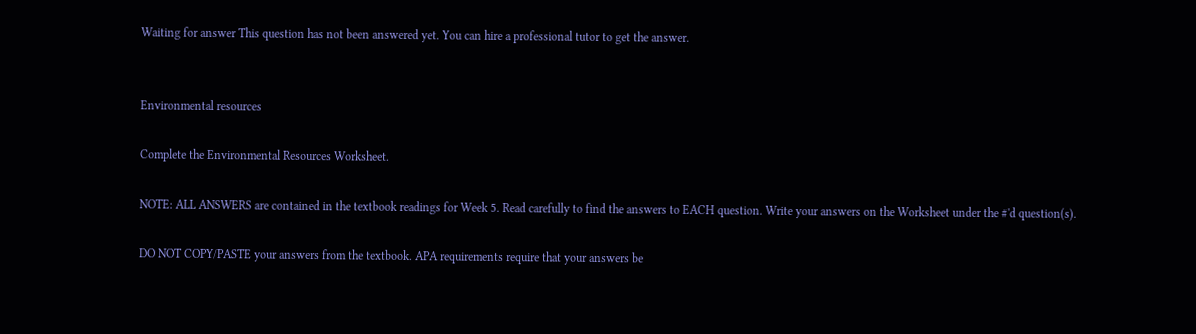Waiting for answer This question has not been answered yet. You can hire a professional tutor to get the answer.


Environmental resources

Complete the Environmental Resources Worksheet.

NOTE: ALL ANSWERS are contained in the textbook readings for Week 5. Read carefully to find the answers to EACH question. Write your answers on the Worksheet under the #'d question(s).

DO NOT COPY/PASTE your answers from the textbook. APA requirements require that your answers be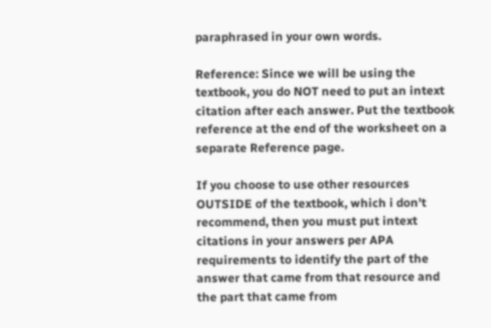paraphrased in your own words.

Reference: Since we will be using the textbook, you do NOT need to put an intext citation after each answer. Put the textbook reference at the end of the worksheet on a separate Reference page.

If you choose to use other resources OUTSIDE of the textbook, which i don't recommend, then you must put intext citations in your answers per APA requirements to identify the part of the answer that came from that resource and the part that came from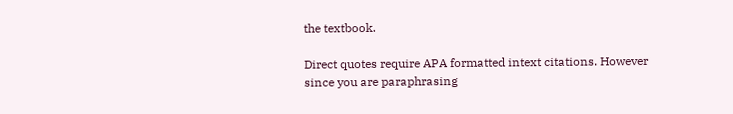the textbook.

Direct quotes require APA formatted intext citations. However since you are paraphrasing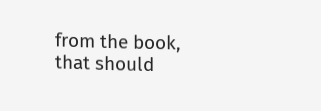from the book, that should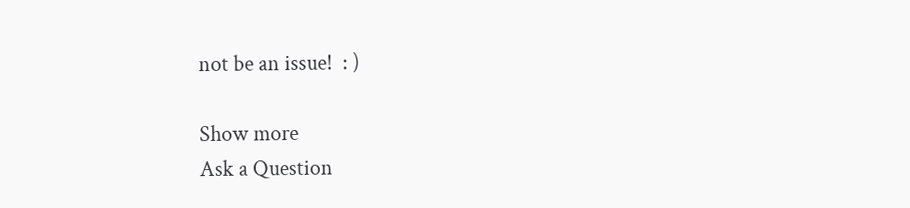not be an issue!  : )

Show more
Ask a Question